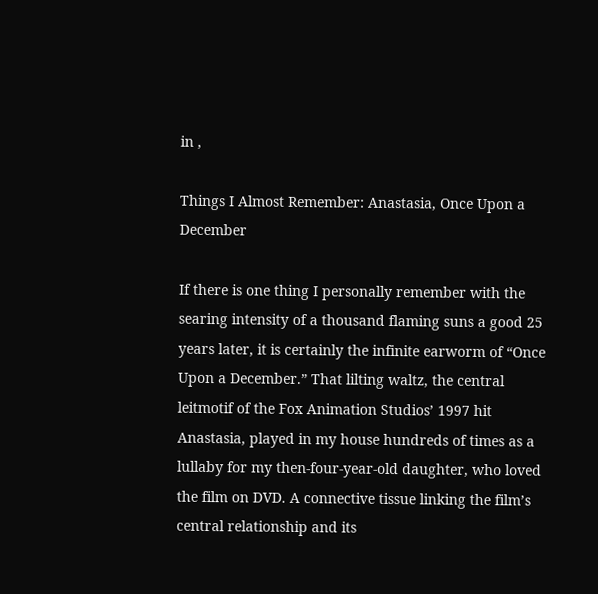in ,

Things I Almost Remember: Anastasia, Once Upon a December

If there is one thing I personally remember with the searing intensity of a thousand flaming suns a good 25 years later, it is certainly the infinite earworm of “Once Upon a December.” That lilting waltz, the central leitmotif of the Fox Animation Studios’ 1997 hit Anastasia, played in my house hundreds of times as a lullaby for my then-four-year-old daughter, who loved the film on DVD. A connective tissue linking the film’s central relationship and its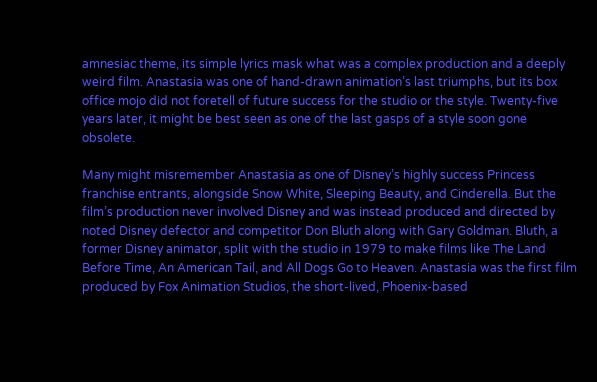amnesiac theme, its simple lyrics mask what was a complex production and a deeply weird film. Anastasia was one of hand-drawn animation’s last triumphs, but its box office mojo did not foretell of future success for the studio or the style. Twenty-five years later, it might be best seen as one of the last gasps of a style soon gone obsolete.

Many might misremember Anastasia as one of Disney’s highly success Princess franchise entrants, alongside Snow White, Sleeping Beauty, and Cinderella. But the film’s production never involved Disney and was instead produced and directed by noted Disney defector and competitor Don Bluth along with Gary Goldman. Bluth, a former Disney animator, split with the studio in 1979 to make films like The Land Before Time, An American Tail, and All Dogs Go to Heaven. Anastasia was the first film produced by Fox Animation Studios, the short-lived, Phoenix-based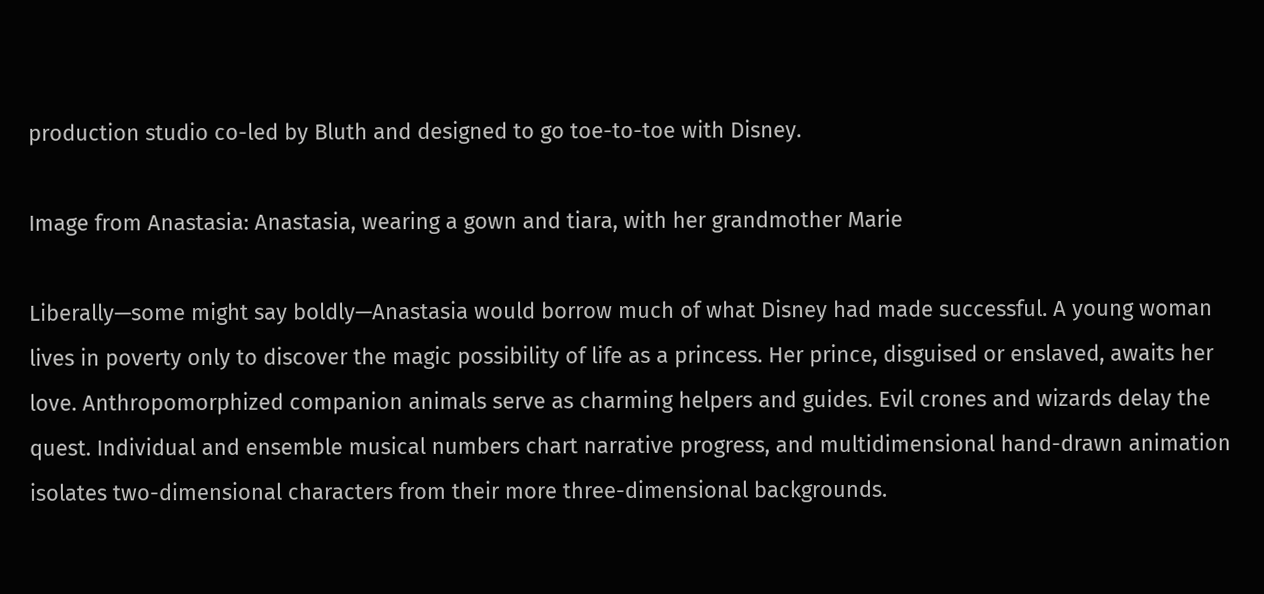production studio co-led by Bluth and designed to go toe-to-toe with Disney.

Image from Anastasia: Anastasia, wearing a gown and tiara, with her grandmother Marie

Liberally—some might say boldly—Anastasia would borrow much of what Disney had made successful. A young woman lives in poverty only to discover the magic possibility of life as a princess. Her prince, disguised or enslaved, awaits her love. Anthropomorphized companion animals serve as charming helpers and guides. Evil crones and wizards delay the quest. Individual and ensemble musical numbers chart narrative progress, and multidimensional hand-drawn animation isolates two-dimensional characters from their more three-dimensional backgrounds.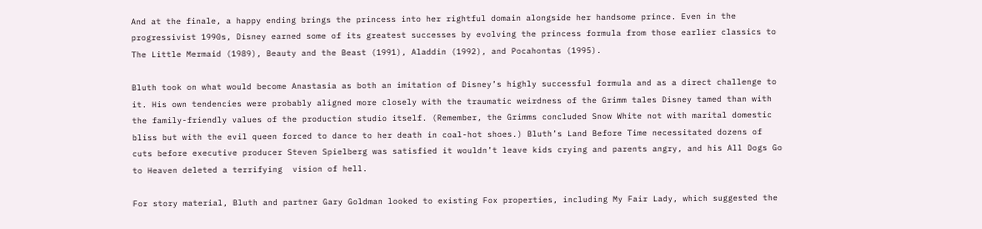And at the finale, a happy ending brings the princess into her rightful domain alongside her handsome prince. Even in the progressivist 1990s, Disney earned some of its greatest successes by evolving the princess formula from those earlier classics to The Little Mermaid (1989), Beauty and the Beast (1991), Aladdin (1992), and Pocahontas (1995).

Bluth took on what would become Anastasia as both an imitation of Disney’s highly successful formula and as a direct challenge to it. His own tendencies were probably aligned more closely with the traumatic weirdness of the Grimm tales Disney tamed than with the family-friendly values of the production studio itself. (Remember, the Grimms concluded Snow White not with marital domestic bliss but with the evil queen forced to dance to her death in coal-hot shoes.) Bluth’s Land Before Time necessitated dozens of cuts before executive producer Steven Spielberg was satisfied it wouldn’t leave kids crying and parents angry, and his All Dogs Go to Heaven deleted a terrifying  vision of hell.

For story material, Bluth and partner Gary Goldman looked to existing Fox properties, including My Fair Lady, which suggested the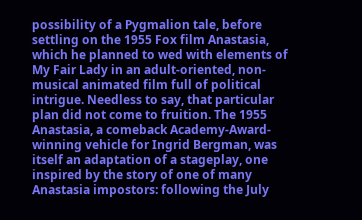possibility of a Pygmalion tale, before settling on the 1955 Fox film Anastasia, which he planned to wed with elements of My Fair Lady in an adult-oriented, non-musical animated film full of political intrigue. Needless to say, that particular plan did not come to fruition. The 1955 Anastasia, a comeback Academy-Award-winning vehicle for Ingrid Bergman, was itself an adaptation of a stageplay, one inspired by the story of one of many Anastasia impostors: following the July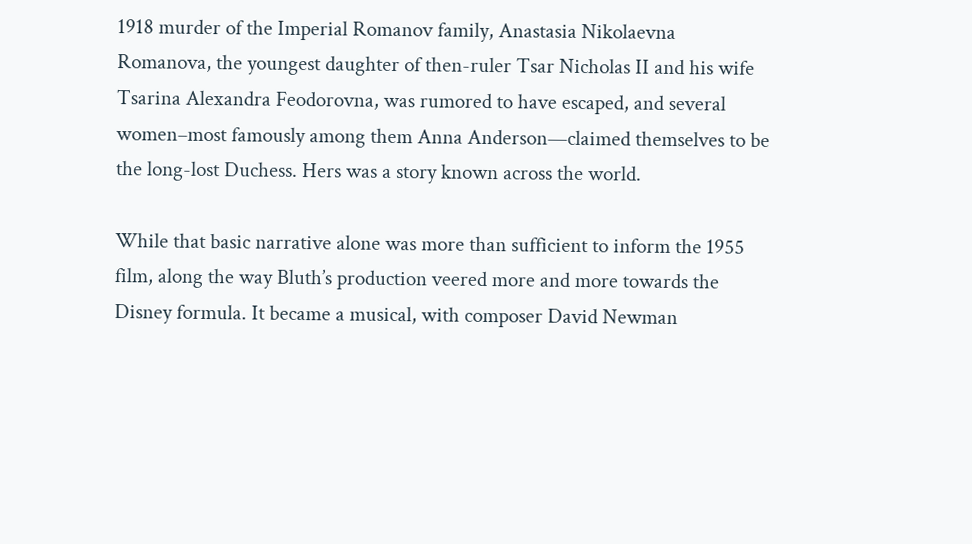1918 murder of the Imperial Romanov family, Anastasia Nikolaevna Romanova, the youngest daughter of then-ruler Tsar Nicholas II and his wife Tsarina Alexandra Feodorovna, was rumored to have escaped, and several women–most famously among them Anna Anderson—claimed themselves to be the long-lost Duchess. Hers was a story known across the world.

While that basic narrative alone was more than sufficient to inform the 1955 film, along the way Bluth’s production veered more and more towards the Disney formula. It became a musical, with composer David Newman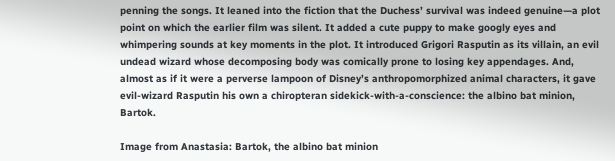penning the songs. It leaned into the fiction that the Duchess’ survival was indeed genuine—a plot point on which the earlier film was silent. It added a cute puppy to make googly eyes and whimpering sounds at key moments in the plot. It introduced Grigori Rasputin as its villain, an evil undead wizard whose decomposing body was comically prone to losing key appendages. And, almost as if it were a perverse lampoon of Disney’s anthropomorphized animal characters, it gave evil-wizard Rasputin his own a chiropteran sidekick-with-a-conscience: the albino bat minion, Bartok.

Image from Anastasia: Bartok, the albino bat minion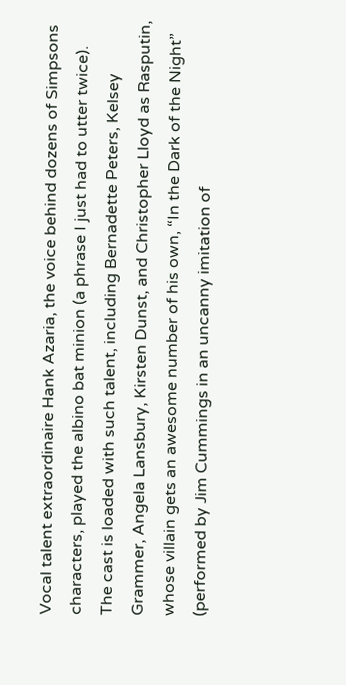Vocal talent extraordinaire Hank Azaria, the voice behind dozens of Simpsons characters, played the albino bat minion (a phrase I just had to utter twice). The cast is loaded with such talent, including Bernadette Peters, Kelsey Grammer, Angela Lansbury, Kirsten Dunst, and Christopher Lloyd as Rasputin, whose villain gets an awesome number of his own, “In the Dark of the Night” (performed by Jim Cummings in an uncanny imitation of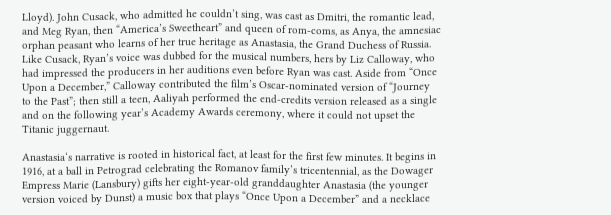Lloyd). John Cusack, who admitted he couldn’t sing, was cast as Dmitri, the romantic lead, and Meg Ryan, then “America’s Sweetheart” and queen of rom-coms, as Anya, the amnesiac orphan peasant who learns of her true heritage as Anastasia, the Grand Duchess of Russia. Like Cusack, Ryan’s voice was dubbed for the musical numbers, hers by Liz Calloway, who had impressed the producers in her auditions even before Ryan was cast. Aside from “Once Upon a December,” Calloway contributed the film’s Oscar-nominated version of “Journey to the Past”; then still a teen, Aaliyah performed the end-credits version released as a single and on the following year’s Academy Awards ceremony, where it could not upset the Titanic juggernaut.

Anastasia‘s narrative is rooted in historical fact, at least for the first few minutes. It begins in 1916, at a ball in Petrograd celebrating the Romanov family’s tricentennial, as the Dowager Empress Marie (Lansbury) gifts her eight-year-old granddaughter Anastasia (the younger version voiced by Dunst) a music box that plays “Once Upon a December” and a necklace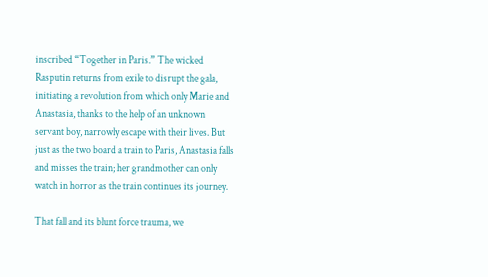inscribed “Together in Paris.” The wicked Rasputin returns from exile to disrupt the gala, initiating a revolution from which only Marie and Anastasia, thanks to the help of an unknown servant boy, narrowly escape with their lives. But just as the two board a train to Paris, Anastasia falls and misses the train; her grandmother can only watch in horror as the train continues its journey.

That fall and its blunt force trauma, we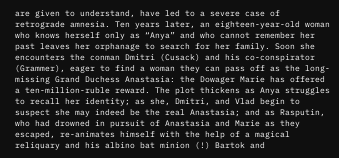are given to understand, have led to a severe case of retrograde amnesia. Ten years later, an eighteen-year-old woman who knows herself only as “Anya” and who cannot remember her past leaves her orphanage to search for her family. Soon she encounters the conman Dmitri (Cusack) and his co-conspirator (Grammer), eager to find a woman they can pass off as the long-missing Grand Duchess Anastasia: the Dowager Marie has offered a ten-million-ruble reward. The plot thickens as Anya struggles to recall her identity; as she, Dmitri, and Vlad begin to suspect she may indeed be the real Anastasia; and as Rasputin, who had drowned in pursuit of Anastasia and Marie as they escaped, re-animates himself with the help of a magical reliquary and his albino bat minion (!) Bartok and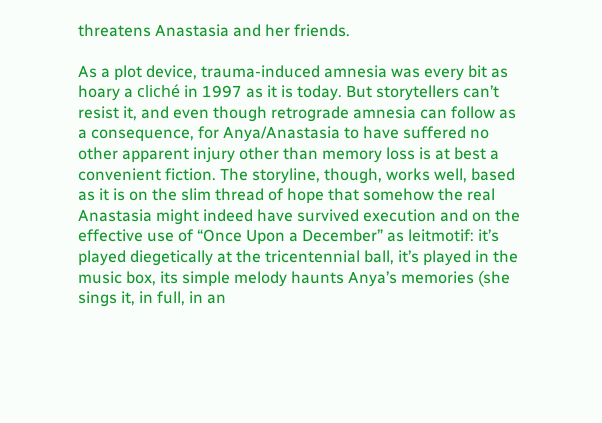threatens Anastasia and her friends.

As a plot device, trauma-induced amnesia was every bit as hoary a cliché in 1997 as it is today. But storytellers can’t resist it, and even though retrograde amnesia can follow as a consequence, for Anya/Anastasia to have suffered no other apparent injury other than memory loss is at best a convenient fiction. The storyline, though, works well, based as it is on the slim thread of hope that somehow the real Anastasia might indeed have survived execution and on the effective use of “Once Upon a December” as leitmotif: it’s played diegetically at the tricentennial ball, it’s played in the music box, its simple melody haunts Anya’s memories (she sings it, in full, in an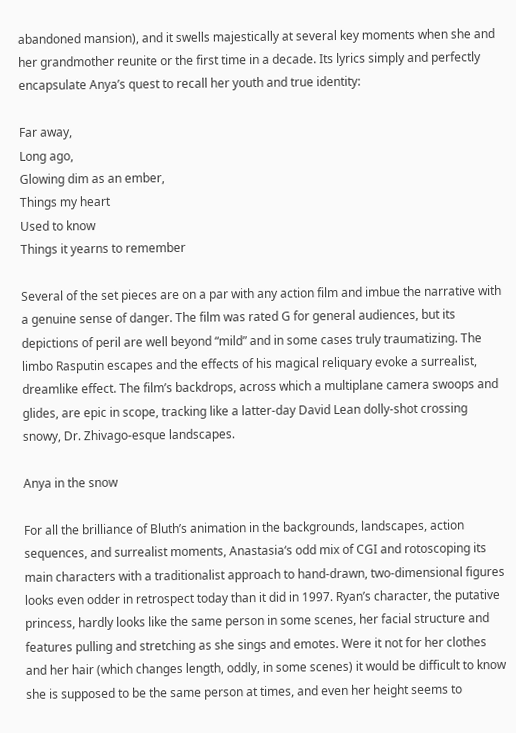abandoned mansion), and it swells majestically at several key moments when she and her grandmother reunite or the first time in a decade. Its lyrics simply and perfectly encapsulate Anya’s quest to recall her youth and true identity:

Far away,
Long ago,
Glowing dim as an ember,
Things my heart
Used to know
Things it yearns to remember

Several of the set pieces are on a par with any action film and imbue the narrative with a genuine sense of danger. The film was rated G for general audiences, but its depictions of peril are well beyond “mild” and in some cases truly traumatizing. The limbo Rasputin escapes and the effects of his magical reliquary evoke a surrealist, dreamlike effect. The film’s backdrops, across which a multiplane camera swoops and glides, are epic in scope, tracking like a latter-day David Lean dolly-shot crossing snowy, Dr. Zhivago-esque landscapes.

Anya in the snow

For all the brilliance of Bluth’s animation in the backgrounds, landscapes, action sequences, and surrealist moments, Anastasia‘s odd mix of CGI and rotoscoping its main characters with a traditionalist approach to hand-drawn, two-dimensional figures looks even odder in retrospect today than it did in 1997. Ryan’s character, the putative princess, hardly looks like the same person in some scenes, her facial structure and features pulling and stretching as she sings and emotes. Were it not for her clothes and her hair (which changes length, oddly, in some scenes) it would be difficult to know she is supposed to be the same person at times, and even her height seems to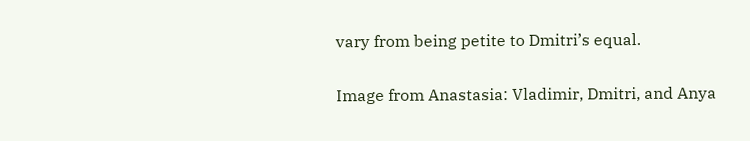vary from being petite to Dmitri’s equal.

Image from Anastasia: Vladimir, Dmitri, and Anya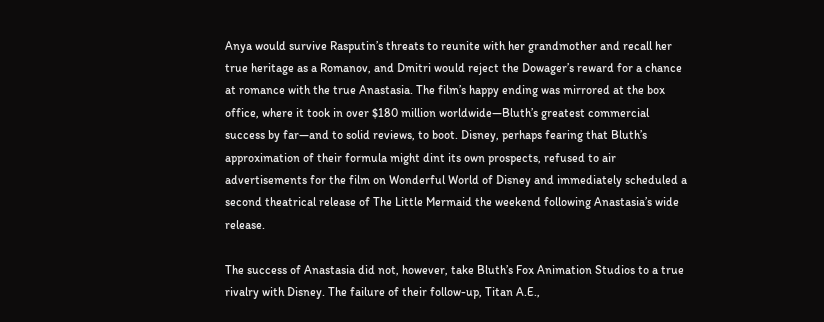Anya would survive Rasputin’s threats to reunite with her grandmother and recall her true heritage as a Romanov, and Dmitri would reject the Dowager’s reward for a chance at romance with the true Anastasia. The film’s happy ending was mirrored at the box office, where it took in over $180 million worldwide—Bluth’s greatest commercial success by far—and to solid reviews, to boot. Disney, perhaps fearing that Bluth’s approximation of their formula might dint its own prospects, refused to air advertisements for the film on Wonderful World of Disney and immediately scheduled a second theatrical release of The Little Mermaid the weekend following Anastasia’s wide release.

The success of Anastasia did not, however, take Bluth’s Fox Animation Studios to a true rivalry with Disney. The failure of their follow-up, Titan A.E.,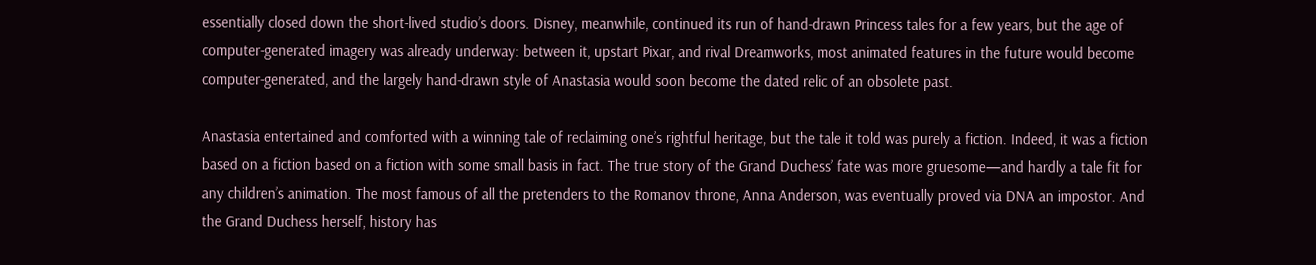essentially closed down the short-lived studio’s doors. Disney, meanwhile, continued its run of hand-drawn Princess tales for a few years, but the age of computer-generated imagery was already underway: between it, upstart Pixar, and rival Dreamworks, most animated features in the future would become computer-generated, and the largely hand-drawn style of Anastasia would soon become the dated relic of an obsolete past.

Anastasia entertained and comforted with a winning tale of reclaiming one’s rightful heritage, but the tale it told was purely a fiction. Indeed, it was a fiction based on a fiction based on a fiction with some small basis in fact. The true story of the Grand Duchess’ fate was more gruesome—and hardly a tale fit for any children’s animation. The most famous of all the pretenders to the Romanov throne, Anna Anderson, was eventually proved via DNA an impostor. And the Grand Duchess herself, history has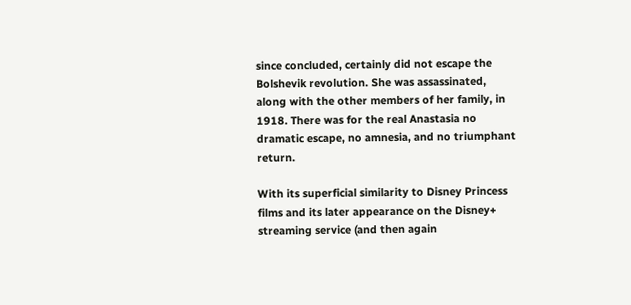since concluded, certainly did not escape the Bolshevik revolution. She was assassinated, along with the other members of her family, in 1918. There was for the real Anastasia no dramatic escape, no amnesia, and no triumphant return.

With its superficial similarity to Disney Princess films and its later appearance on the Disney+ streaming service (and then again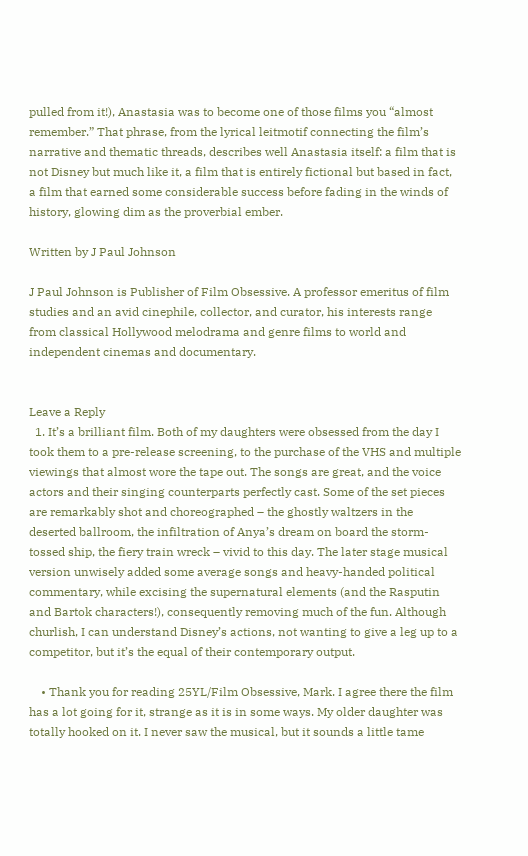pulled from it!), Anastasia was to become one of those films you “almost remember.” That phrase, from the lyrical leitmotif connecting the film’s narrative and thematic threads, describes well Anastasia itself: a film that is not Disney but much like it, a film that is entirely fictional but based in fact, a film that earned some considerable success before fading in the winds of history, glowing dim as the proverbial ember.

Written by J Paul Johnson

J Paul Johnson is Publisher of Film Obsessive. A professor emeritus of film studies and an avid cinephile, collector, and curator, his interests range from classical Hollywood melodrama and genre films to world and independent cinemas and documentary.


Leave a Reply
  1. It’s a brilliant film. Both of my daughters were obsessed from the day I took them to a pre-release screening, to the purchase of the VHS and multiple viewings that almost wore the tape out. The songs are great, and the voice actors and their singing counterparts perfectly cast. Some of the set pieces are remarkably shot and choreographed – the ghostly waltzers in the deserted ballroom, the infiltration of Anya’s dream on board the storm-tossed ship, the fiery train wreck – vivid to this day. The later stage musical version unwisely added some average songs and heavy-handed political commentary, while excising the supernatural elements (and the Rasputin and Bartok characters!), consequently removing much of the fun. Although churlish, I can understand Disney’s actions, not wanting to give a leg up to a competitor, but it’s the equal of their contemporary output.

    • Thank you for reading 25YL/Film Obsessive, Mark. I agree there the film has a lot going for it, strange as it is in some ways. My older daughter was totally hooked on it. I never saw the musical, but it sounds a little tame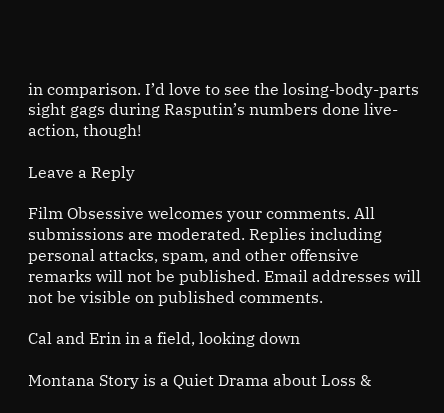in comparison. I’d love to see the losing-body-parts sight gags during Rasputin’s numbers done live-action, though!

Leave a Reply

Film Obsessive welcomes your comments. All submissions are moderated. Replies including personal attacks, spam, and other offensive remarks will not be published. Email addresses will not be visible on published comments.

Cal and Erin in a field, looking down

Montana Story is a Quiet Drama about Loss &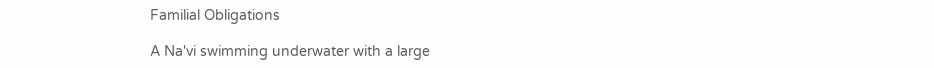Familial Obligations

A Na'vi swimming underwater with a large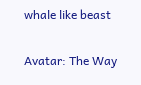whale like beast

Avatar: The Way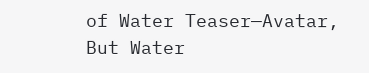of Water Teaser—Avatar, But Water